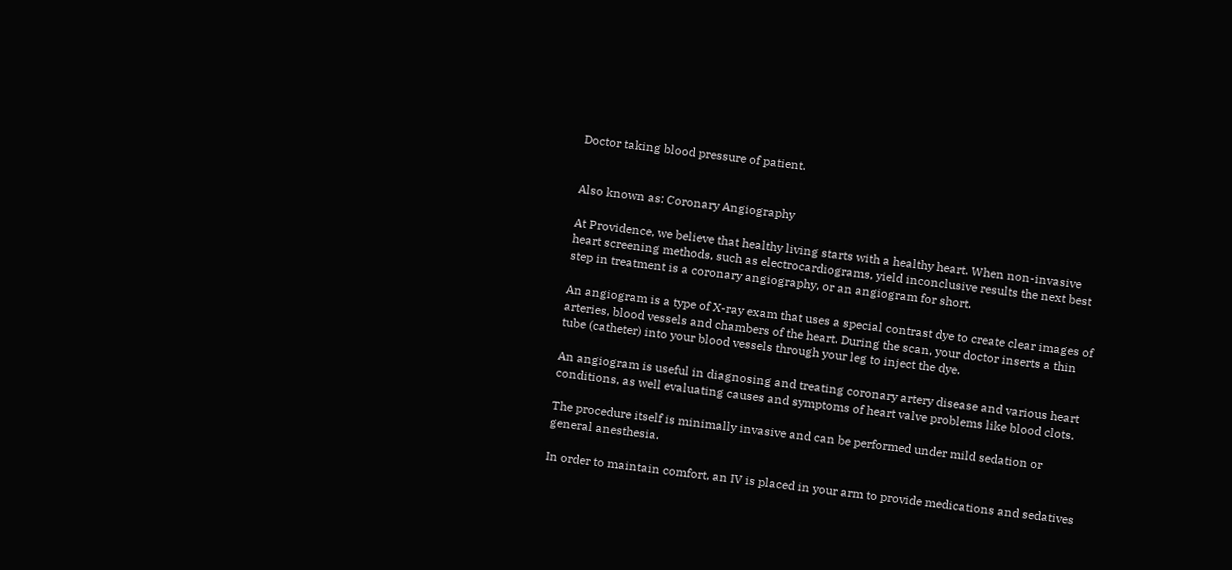Doctor taking blood pressure of patient.


Also known as: Coronary Angiography

At Providence, we believe that healthy living starts with a healthy heart. When non-invasive heart screening methods, such as electrocardiograms, yield inconclusive results the next best step in treatment is a coronary angiography, or an angiogram for short.

An angiogram is a type of X-ray exam that uses a special contrast dye to create clear images of arteries, blood vessels and chambers of the heart. During the scan, your doctor inserts a thin tube (catheter) into your blood vessels through your leg to inject the dye.

An angiogram is useful in diagnosing and treating coronary artery disease and various heart conditions, as well evaluating causes and symptoms of heart valve problems like blood clots.

The procedure itself is minimally invasive and can be performed under mild sedation or general anesthesia.

In order to maintain comfort, an IV is placed in your arm to provide medications and sedatives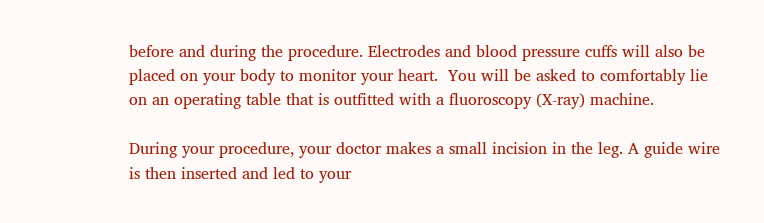before and during the procedure. Electrodes and blood pressure cuffs will also be placed on your body to monitor your heart.  You will be asked to comfortably lie on an operating table that is outfitted with a fluoroscopy (X-ray) machine.

During your procedure, your doctor makes a small incision in the leg. A guide wire is then inserted and led to your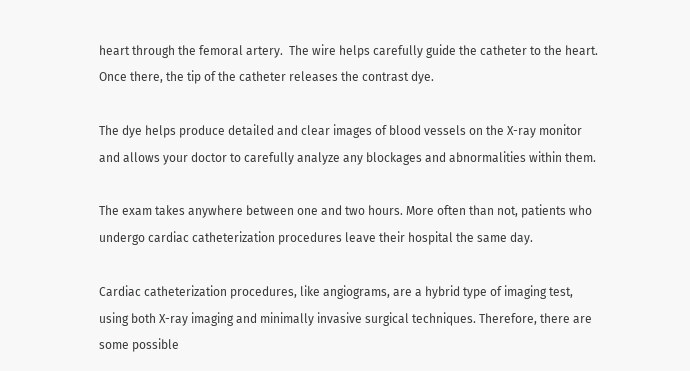heart through the femoral artery.  The wire helps carefully guide the catheter to the heart. Once there, the tip of the catheter releases the contrast dye.

The dye helps produce detailed and clear images of blood vessels on the X-ray monitor and allows your doctor to carefully analyze any blockages and abnormalities within them.

The exam takes anywhere between one and two hours. More often than not, patients who undergo cardiac catheterization procedures leave their hospital the same day.

Cardiac catheterization procedures, like angiograms, are a hybrid type of imaging test, using both X-ray imaging and minimally invasive surgical techniques. Therefore, there are some possible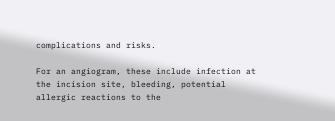complications and risks.

For an angiogram, these include infection at the incision site, bleeding, potential allergic reactions to the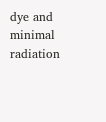dye and minimal radiation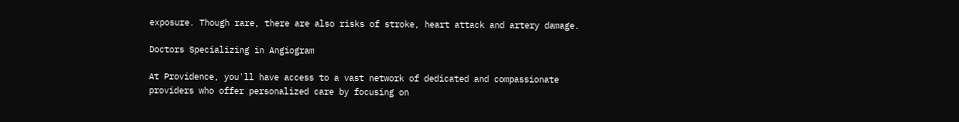exposure. Though rare, there are also risks of stroke, heart attack and artery damage.

Doctors Specializing in Angiogram

At Providence, you'll have access to a vast network of dedicated and compassionate providers who offer personalized care by focusing on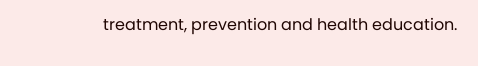treatment, prevention and health education.